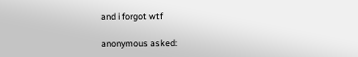and i forgot wtf

anonymous asked: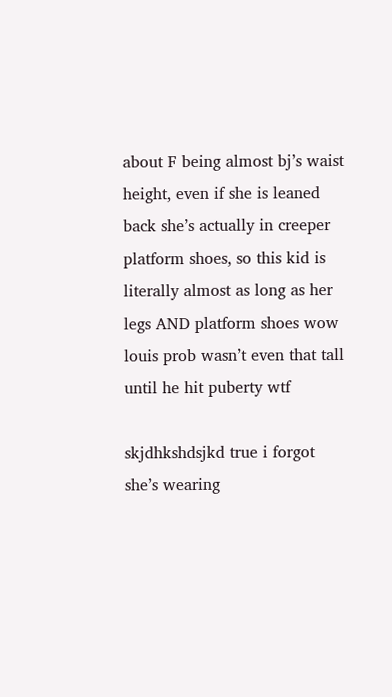about F being almost bj’s waist height, even if she is leaned back she’s actually in creeper platform shoes, so this kid is literally almost as long as her legs AND platform shoes wow louis prob wasn’t even that tall until he hit puberty wtf

skjdhkshdsjkd true i forgot she’s wearing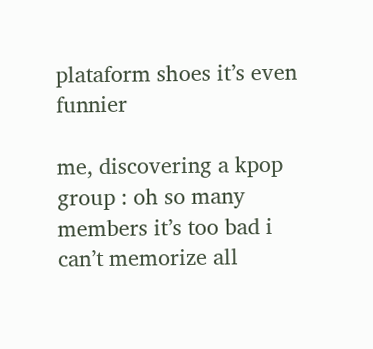plataform shoes it’s even funnier

me, discovering a kpop group : oh so many members it’s too bad i can’t memorize all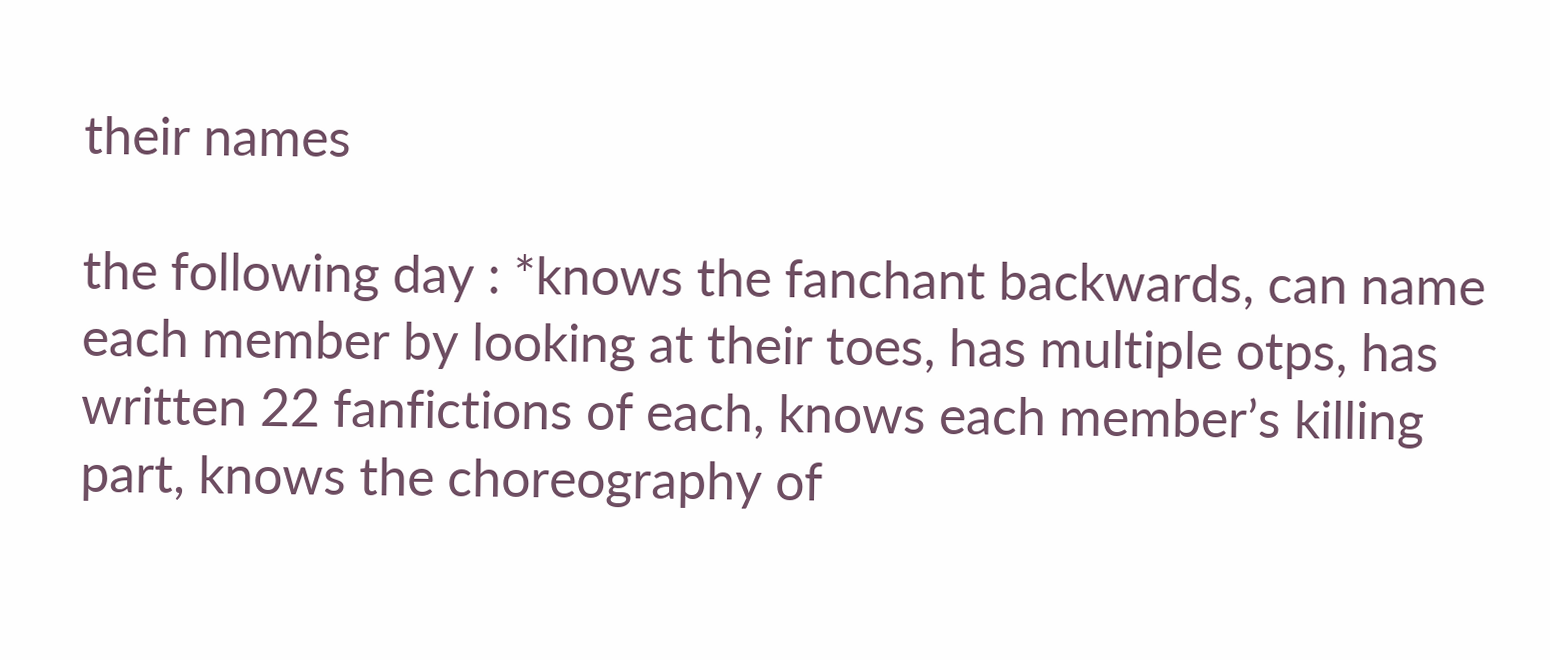their names

the following day : *knows the fanchant backwards, can name each member by looking at their toes, has multiple otps, has written 22 fanfictions of each, knows each member’s killing part, knows the choreography of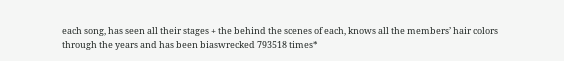each song, has seen all their stages + the behind the scenes of each, knows all the members’ hair colors through the years and has been biaswrecked 793518 times*